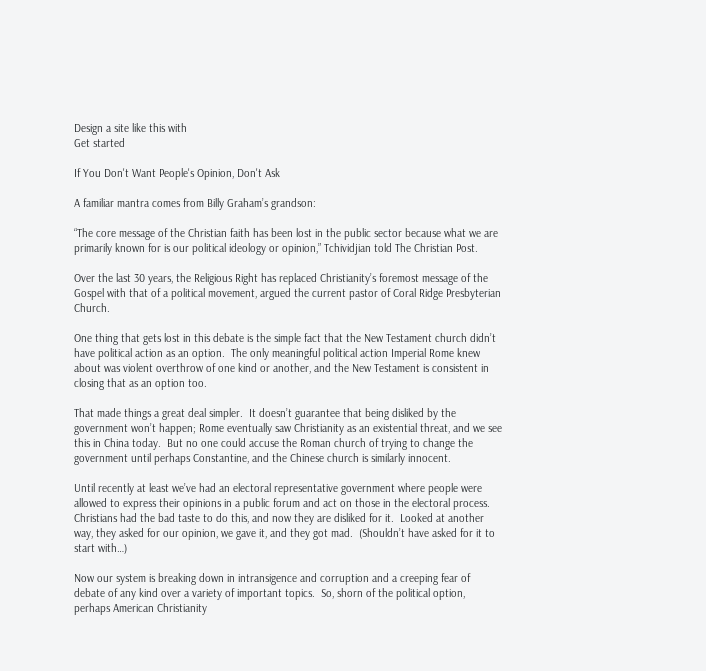Design a site like this with
Get started

If You Don't Want People's Opinion, Don't Ask

A familiar mantra comes from Billy Graham’s grandson:

“The core message of the Christian faith has been lost in the public sector because what we are primarily known for is our political ideology or opinion,” Tchividjian told The Christian Post.

Over the last 30 years, the Religious Right has replaced Christianity’s foremost message of the Gospel with that of a political movement, argued the current pastor of Coral Ridge Presbyterian Church.

One thing that gets lost in this debate is the simple fact that the New Testament church didn’t have political action as an option.  The only meaningful political action Imperial Rome knew about was violent overthrow of one kind or another, and the New Testament is consistent in closing that as an option too.

That made things a great deal simpler.  It doesn’t guarantee that being disliked by the government won’t happen; Rome eventually saw Christianity as an existential threat, and we see this in China today.  But no one could accuse the Roman church of trying to change the government until perhaps Constantine, and the Chinese church is similarly innocent.

Until recently at least we’ve had an electoral representative government where people were allowed to express their opinions in a public forum and act on those in the electoral process.  Christians had the bad taste to do this, and now they are disliked for it.  Looked at another way, they asked for our opinion, we gave it, and they got mad.  (Shouldn’t have asked for it to start with…)

Now our system is breaking down in intransigence and corruption and a creeping fear of debate of any kind over a variety of important topics.  So, shorn of the political option, perhaps American Christianity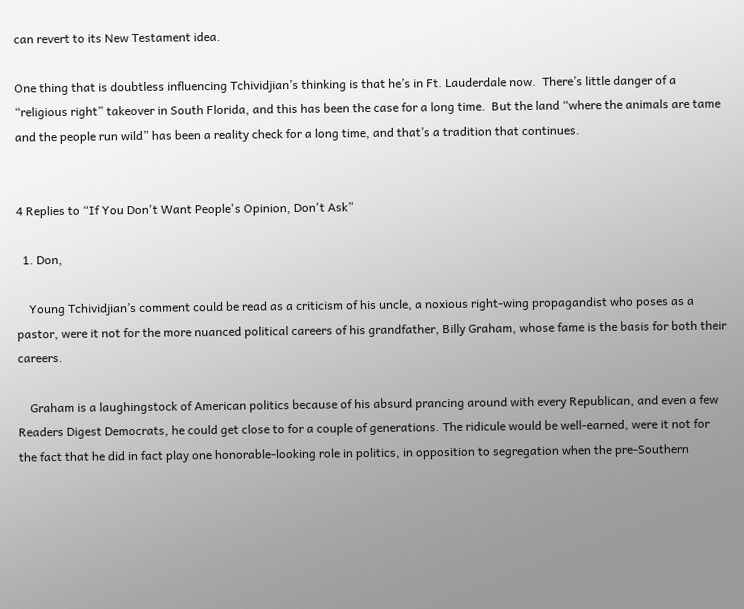can revert to its New Testament idea.

One thing that is doubtless influencing Tchividjian’s thinking is that he’s in Ft. Lauderdale now.  There’s little danger of a “religious right” takeover in South Florida, and this has been the case for a long time.  But the land “where the animals are tame and the people run wild” has been a reality check for a long time, and that’s a tradition that continues.


4 Replies to “If You Don't Want People's Opinion, Don't Ask”

  1. Don,

    Young Tchividjian’s comment could be read as a criticism of his uncle, a noxious right-wing propagandist who poses as a pastor, were it not for the more nuanced political careers of his grandfather, Billy Graham, whose fame is the basis for both their careers.

    Graham is a laughingstock of American politics because of his absurd prancing around with every Republican, and even a few Readers Digest Democrats, he could get close to for a couple of generations. The ridicule would be well-earned, were it not for the fact that he did in fact play one honorable-looking role in politics, in opposition to segregation when the pre-Southern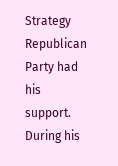Strategy Republican Party had his support. During his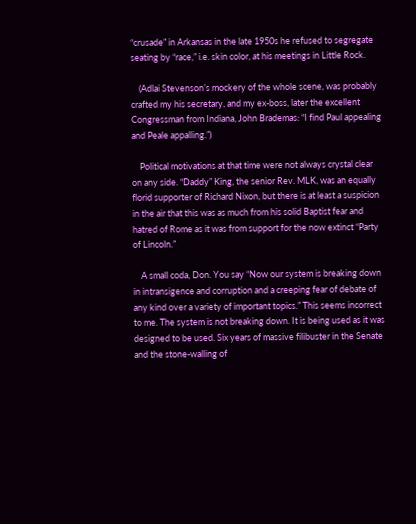“crusade” in Arkansas in the late 1950s he refused to segregate seating by “race,” i.e. skin color, at his meetings in Little Rock.

    (Adlai Stevenson’s mockery of the whole scene, was probably crafted my his secretary, and my ex-boss, later the excellent Congressman from Indiana, John Brademas: “I find Paul appealing and Peale appalling.”)

    Political motivations at that time were not always crystal clear on any side. “Daddy” King, the senior Rev. MLK, was an equally florid supporter of Richard Nixon, but there is at least a suspicion in the air that this was as much from his solid Baptist fear and hatred of Rome as it was from support for the now extinct “Party of Lincoln.”

    A small coda, Don. You say “Now our system is breaking down in intransigence and corruption and a creeping fear of debate of any kind over a variety of important topics.” This seems incorrect to me. The system is not breaking down. It is being used as it was designed to be used. Six years of massive filibuster in the Senate and the stone-walling of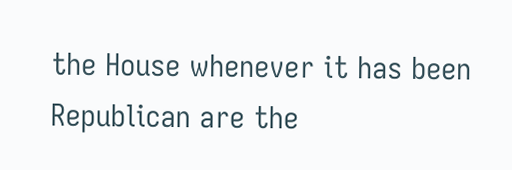the House whenever it has been Republican are the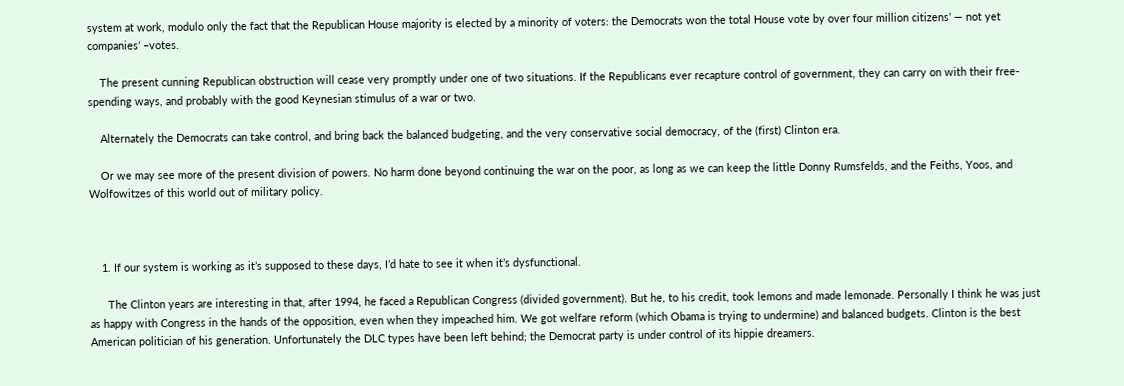system at work, modulo only the fact that the Republican House majority is elected by a minority of voters: the Democrats won the total House vote by over four million citizens’ — not yet companies’ –votes.

    The present cunning Republican obstruction will cease very promptly under one of two situations. If the Republicans ever recapture control of government, they can carry on with their free-spending ways, and probably with the good Keynesian stimulus of a war or two.

    Alternately the Democrats can take control, and bring back the balanced budgeting, and the very conservative social democracy, of the (first) Clinton era.

    Or we may see more of the present division of powers. No harm done beyond continuing the war on the poor, as long as we can keep the little Donny Rumsfelds, and the Feiths, Yoos, and Wolfowitzes of this world out of military policy.



    1. If our system is working as it’s supposed to these days, I’d hate to see it when it’s dysfunctional.

      The Clinton years are interesting in that, after 1994, he faced a Republican Congress (divided government). But he, to his credit, took lemons and made lemonade. Personally I think he was just as happy with Congress in the hands of the opposition, even when they impeached him. We got welfare reform (which Obama is trying to undermine) and balanced budgets. Clinton is the best American politician of his generation. Unfortunately the DLC types have been left behind; the Democrat party is under control of its hippie dreamers.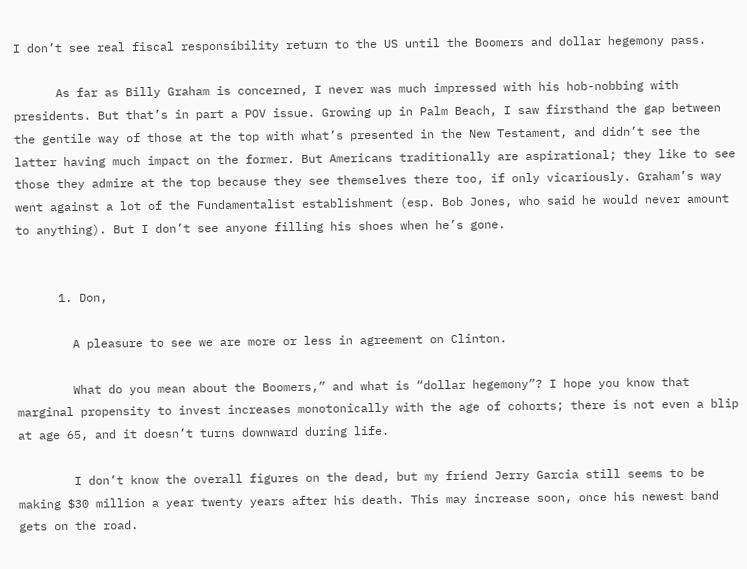I don’t see real fiscal responsibility return to the US until the Boomers and dollar hegemony pass.

      As far as Billy Graham is concerned, I never was much impressed with his hob-nobbing with presidents. But that’s in part a POV issue. Growing up in Palm Beach, I saw firsthand the gap between the gentile way of those at the top with what’s presented in the New Testament, and didn’t see the latter having much impact on the former. But Americans traditionally are aspirational; they like to see those they admire at the top because they see themselves there too, if only vicariously. Graham’s way went against a lot of the Fundamentalist establishment (esp. Bob Jones, who said he would never amount to anything). But I don’t see anyone filling his shoes when he’s gone.


      1. Don,

        A pleasure to see we are more or less in agreement on Clinton.

        What do you mean about the Boomers,” and what is “dollar hegemony”? I hope you know that marginal propensity to invest increases monotonically with the age of cohorts; there is not even a blip at age 65, and it doesn’t turns downward during life.

        I don’t know the overall figures on the dead, but my friend Jerry Garcia still seems to be making $30 million a year twenty years after his death. This may increase soon, once his newest band gets on the road.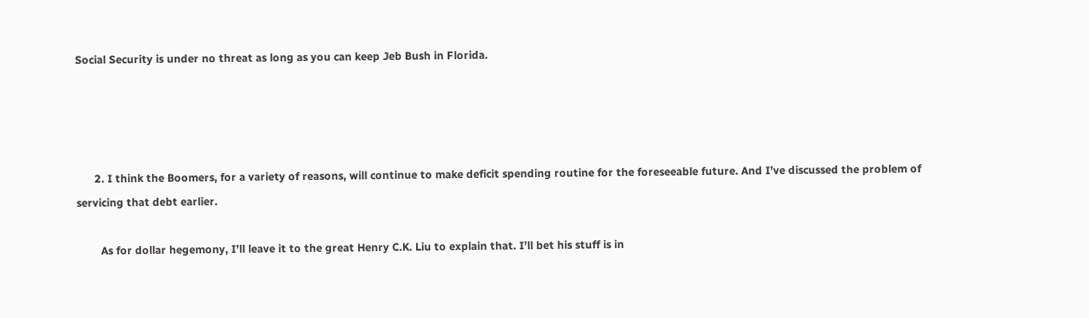Social Security is under no threat as long as you can keep Jeb Bush in Florida.




      2. I think the Boomers, for a variety of reasons, will continue to make deficit spending routine for the foreseeable future. And I’ve discussed the problem of servicing that debt earlier.

        As for dollar hegemony, I’ll leave it to the great Henry C.K. Liu to explain that. I’ll bet his stuff is in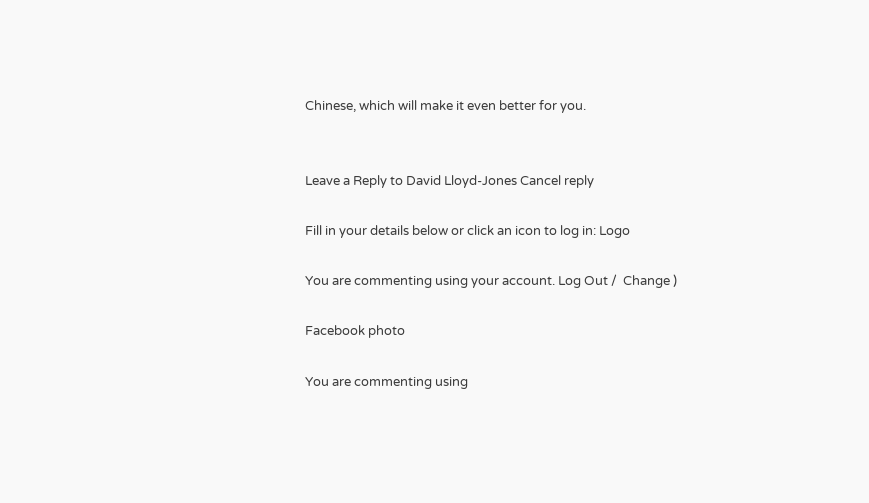Chinese, which will make it even better for you.


Leave a Reply to David Lloyd-Jones Cancel reply

Fill in your details below or click an icon to log in: Logo

You are commenting using your account. Log Out /  Change )

Facebook photo

You are commenting using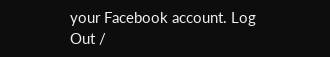your Facebook account. Log Out /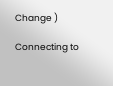Change )

Connecting to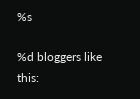%s

%d bloggers like this: